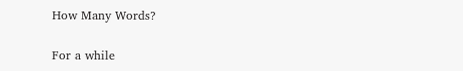How Many Words?

For a while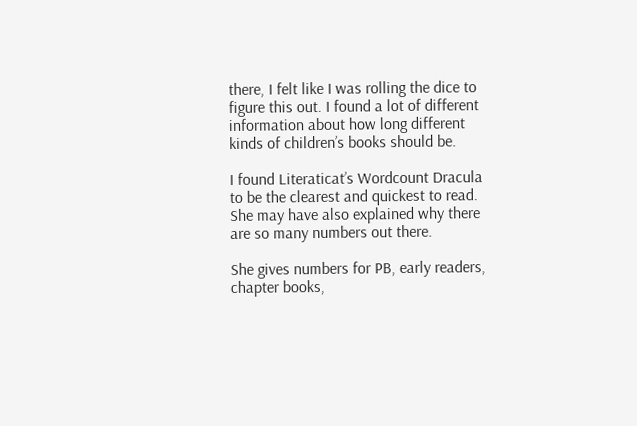there, I felt like I was rolling the dice to figure this out. I found a lot of different information about how long different kinds of children’s books should be.

I found Literaticat’s Wordcount Dracula to be the clearest and quickest to read. She may have also explained why there are so many numbers out there.

She gives numbers for PB, early readers, chapter books,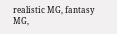realistic MG, fantasy MG,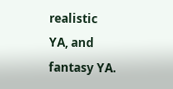realistic YA, and fantasy YA.